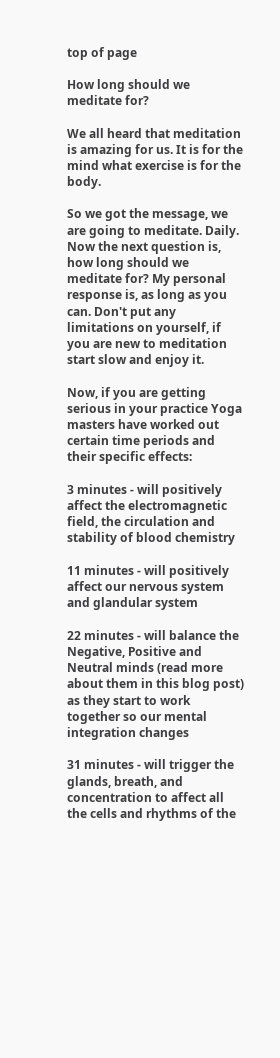top of page

How long should we meditate for?

We all heard that meditation is amazing for us. It is for the mind what exercise is for the body.

So we got the message, we are going to meditate. Daily. Now the next question is, how long should we meditate for? My personal response is, as long as you can. Don't put any limitations on yourself, if you are new to meditation start slow and enjoy it.

Now, if you are getting serious in your practice Yoga masters have worked out certain time periods and their specific effects:

3 minutes - will positively affect the electromagnetic field, the circulation and stability of blood chemistry

11 minutes - will positively affect our nervous system and glandular system

22 minutes - will balance the Negative, Positive and Neutral minds (read more about them in this blog post) as they start to work together so our mental integration changes

31 minutes - will trigger the glands, breath, and concentration to affect all the cells and rhythms of the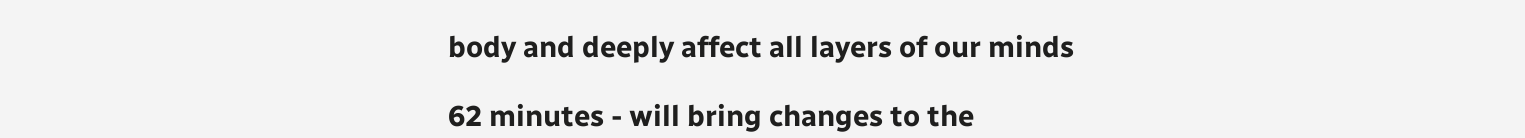body and deeply affect all layers of our minds

62 minutes - will bring changes to the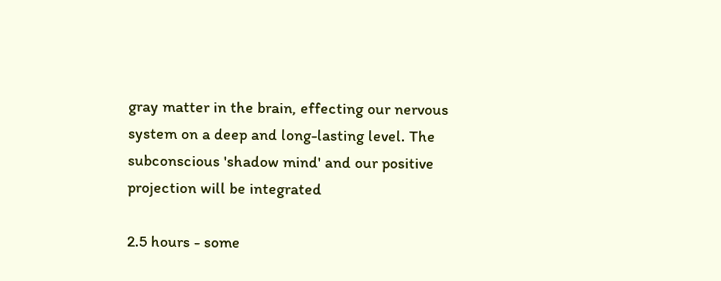gray matter in the brain, effecting our nervous system on a deep and long-lasting level. The subconscious 'shadow mind' and our positive projection will be integrated

2.5 hours - some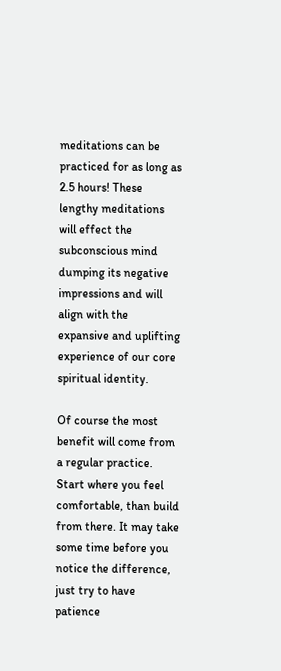meditations can be practiced for as long as 2.5 hours! These lengthy meditations will effect the subconscious mind dumping its negative impressions and will align with the expansive and uplifting experience of our core spiritual identity.

Of course the most benefit will come from a regular practice. Start where you feel comfortable, than build from there. It may take some time before you notice the difference, just try to have patience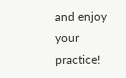and enjoy your practice!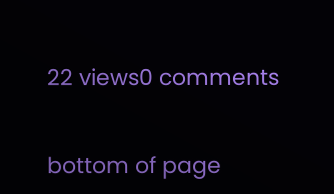22 views0 comments


bottom of page